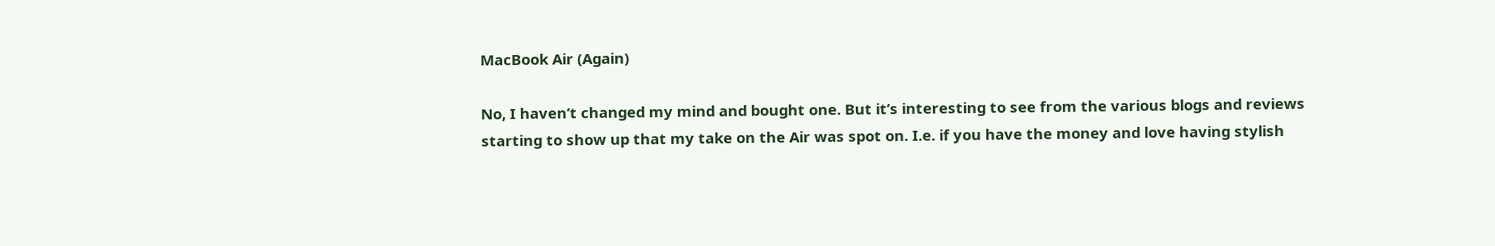MacBook Air (Again)

No, I haven’t changed my mind and bought one. But it’s interesting to see from the various blogs and reviews starting to show up that my take on the Air was spot on. I.e. if you have the money and love having stylish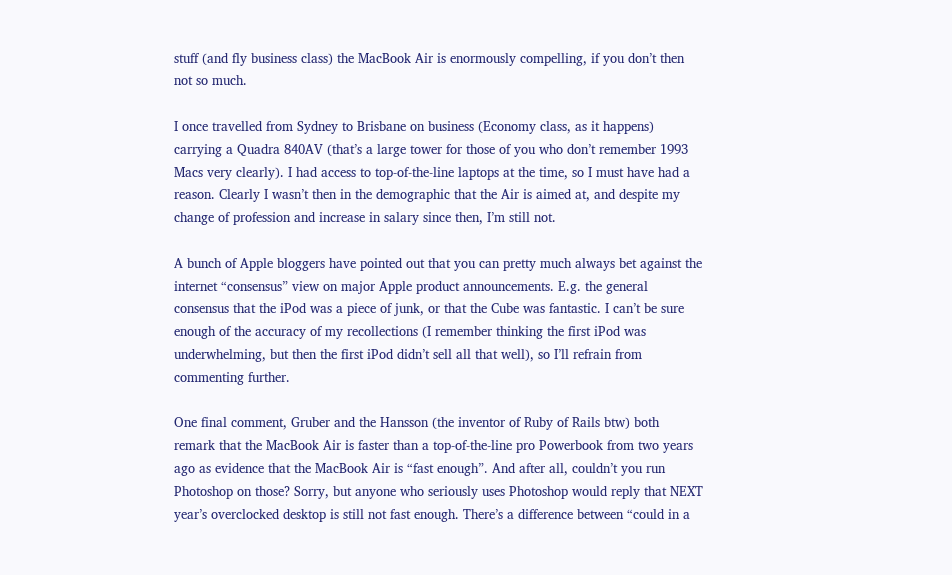stuff (and fly business class) the MacBook Air is enormously compelling, if you don’t then not so much.

I once travelled from Sydney to Brisbane on business (Economy class, as it happens) carrying a Quadra 840AV (that’s a large tower for those of you who don’t remember 1993 Macs very clearly). I had access to top-of-the-line laptops at the time, so I must have had a reason. Clearly I wasn’t then in the demographic that the Air is aimed at, and despite my change of profession and increase in salary since then, I’m still not.

A bunch of Apple bloggers have pointed out that you can pretty much always bet against the internet “consensus” view on major Apple product announcements. E.g. the general consensus that the iPod was a piece of junk, or that the Cube was fantastic. I can’t be sure enough of the accuracy of my recollections (I remember thinking the first iPod was underwhelming, but then the first iPod didn’t sell all that well), so I’ll refrain from commenting further.

One final comment, Gruber and the Hansson (the inventor of Ruby of Rails btw) both remark that the MacBook Air is faster than a top-of-the-line pro Powerbook from two years ago as evidence that the MacBook Air is “fast enough”. And after all, couldn’t you run Photoshop on those? Sorry, but anyone who seriously uses Photoshop would reply that NEXT year’s overclocked desktop is still not fast enough. There’s a difference between “could in a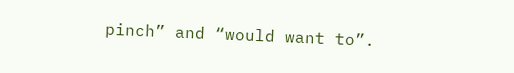pinch” and “would want to”.